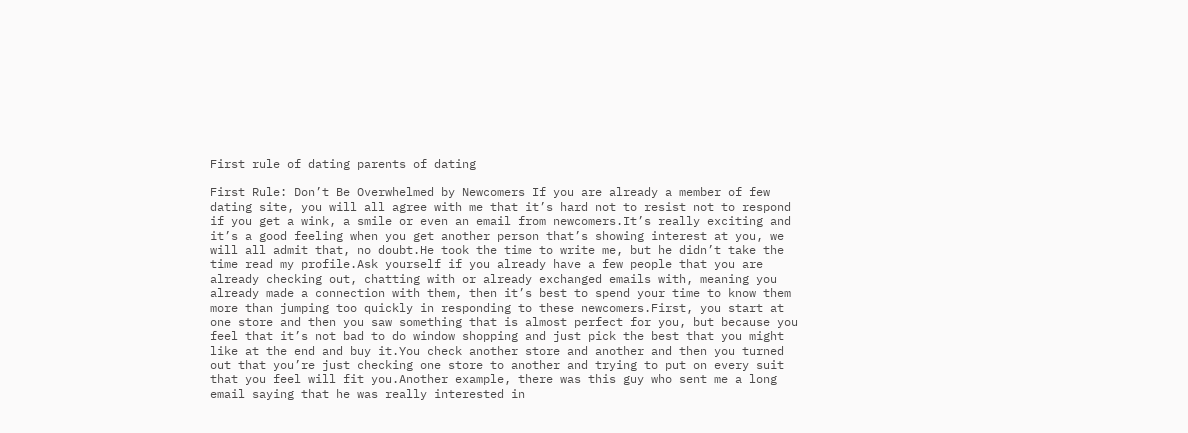First rule of dating parents of dating

First Rule: Don’t Be Overwhelmed by Newcomers If you are already a member of few dating site, you will all agree with me that it’s hard not to resist not to respond if you get a wink, a smile or even an email from newcomers.It’s really exciting and it’s a good feeling when you get another person that’s showing interest at you, we will all admit that, no doubt.He took the time to write me, but he didn’t take the time read my profile.Ask yourself if you already have a few people that you are already checking out, chatting with or already exchanged emails with, meaning you already made a connection with them, then it’s best to spend your time to know them more than jumping too quickly in responding to these newcomers.First, you start at one store and then you saw something that is almost perfect for you, but because you feel that it’s not bad to do window shopping and just pick the best that you might like at the end and buy it.You check another store and another and then you turned out that you’re just checking one store to another and trying to put on every suit that you feel will fit you.Another example, there was this guy who sent me a long email saying that he was really interested in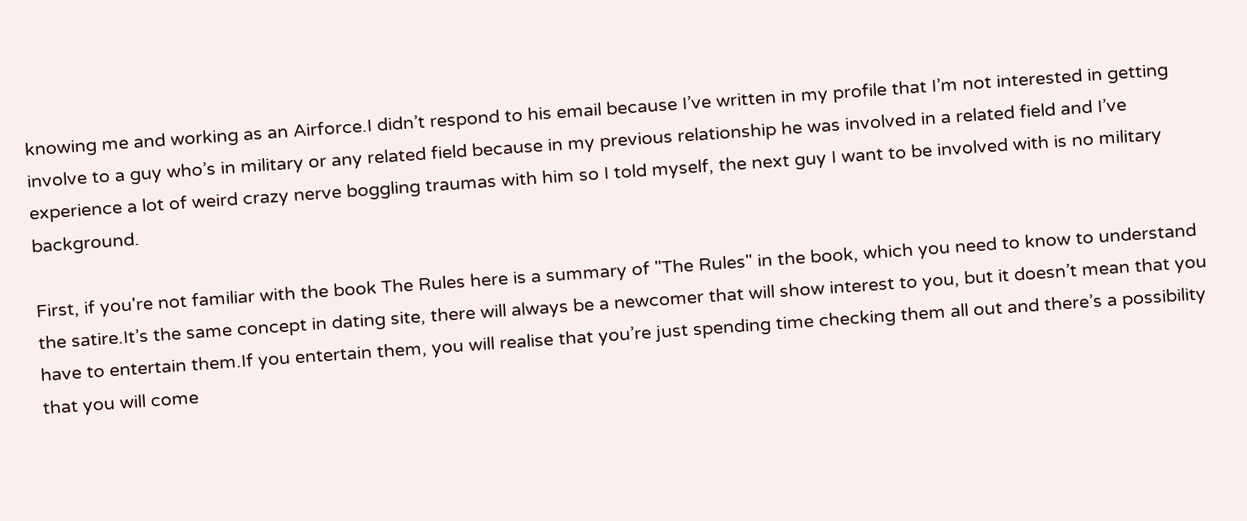knowing me and working as an Airforce.I didn’t respond to his email because I’ve written in my profile that I’m not interested in getting involve to a guy who’s in military or any related field because in my previous relationship he was involved in a related field and I’ve experience a lot of weird crazy nerve boggling traumas with him so I told myself, the next guy I want to be involved with is no military background.

First, if you're not familiar with the book The Rules here is a summary of "The Rules" in the book, which you need to know to understand the satire.It’s the same concept in dating site, there will always be a newcomer that will show interest to you, but it doesn’t mean that you have to entertain them.If you entertain them, you will realise that you’re just spending time checking them all out and there’s a possibility that you will come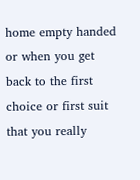home empty handed or when you get back to the first choice or first suit that you really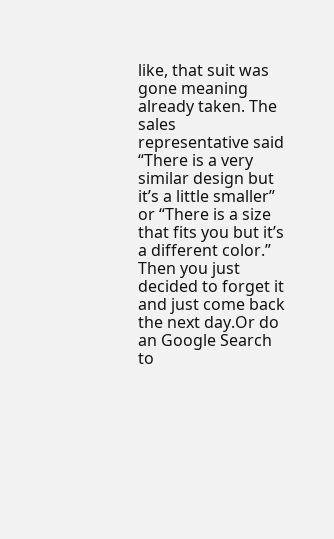like, that suit was gone meaning already taken. The sales representative said “There is a very similar design but it’s a little smaller” or “There is a size that fits you but it’s a different color.” Then you just decided to forget it and just come back the next day.Or do an Google Search to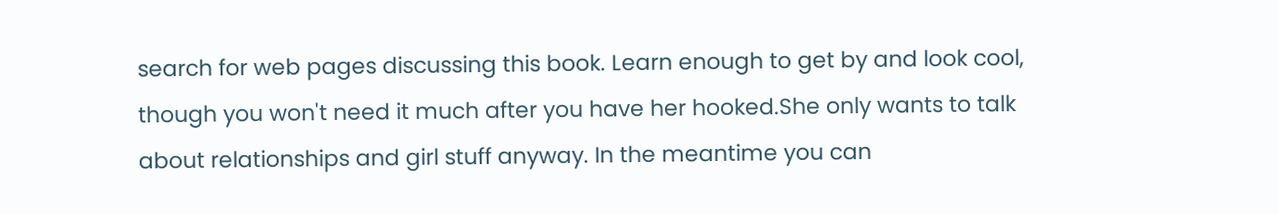search for web pages discussing this book. Learn enough to get by and look cool, though you won't need it much after you have her hooked.She only wants to talk about relationships and girl stuff anyway. In the meantime you can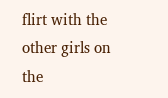flirt with the other girls on the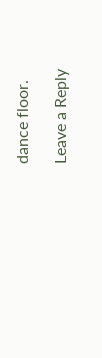dance floor.

Leave a Reply